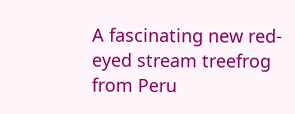A fascinating new red-eyed stream treefrog from Peru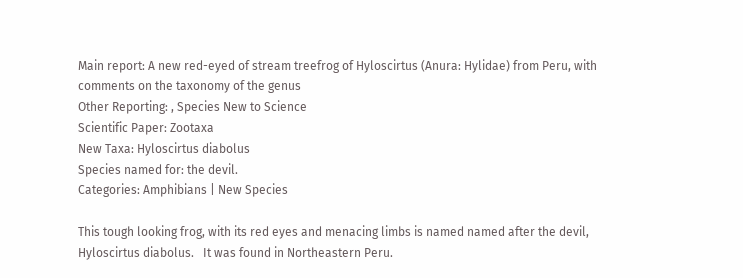Main report: A new red-eyed of stream treefrog of Hyloscirtus (Anura: Hylidae) from Peru, with comments on the taxonomy of the genus
Other Reporting: , Species New to Science
Scientific Paper: Zootaxa
New Taxa: Hyloscirtus diabolus
Species named for: the devil.
Categories: Amphibians | New Species

This tough looking frog, with its red eyes and menacing limbs is named named after the devil, Hyloscirtus diabolus.   It was found in Northeastern Peru.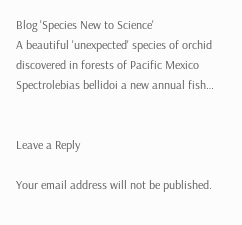Blog 'Species New to Science'
A beautiful 'unexpected' species of orchid discovered in forests of Pacific Mexico
Spectrolebias bellidoi a new annual fish…


Leave a Reply

Your email address will not be published.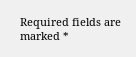Required fields are marked *